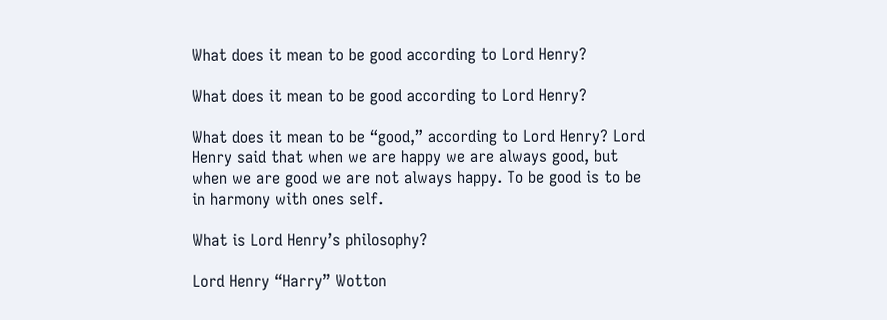What does it mean to be good according to Lord Henry?

What does it mean to be good according to Lord Henry?

What does it mean to be “good,” according to Lord Henry? Lord Henry said that when we are happy we are always good, but when we are good we are not always happy. To be good is to be in harmony with ones self.

What is Lord Henry’s philosophy?

Lord Henry “Harry” Wotton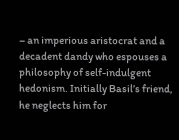– an imperious aristocrat and a decadent dandy who espouses a philosophy of self-indulgent hedonism. Initially Basil’s friend, he neglects him for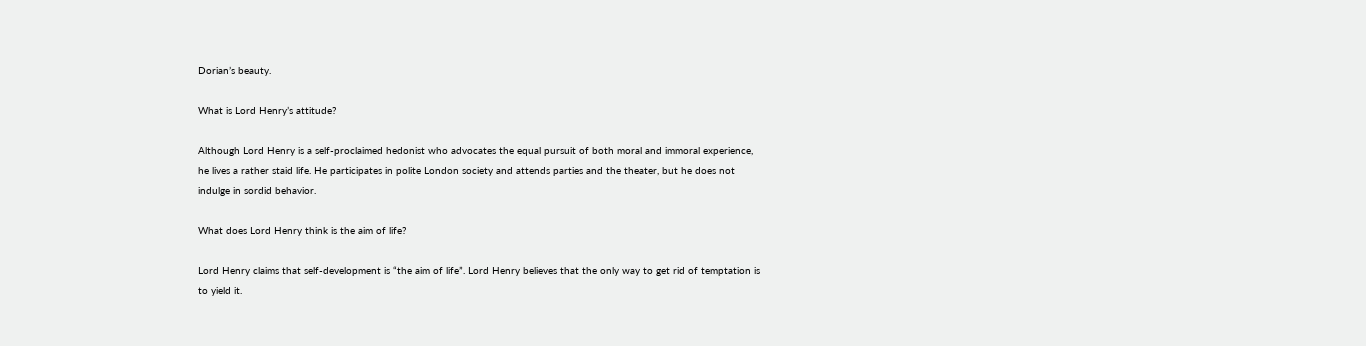Dorian’s beauty.

What is Lord Henry’s attitude?

Although Lord Henry is a self-proclaimed hedonist who advocates the equal pursuit of both moral and immoral experience, he lives a rather staid life. He participates in polite London society and attends parties and the theater, but he does not indulge in sordid behavior.

What does Lord Henry think is the aim of life?

Lord Henry claims that self-development is “the aim of life”. Lord Henry believes that the only way to get rid of temptation is to yield it.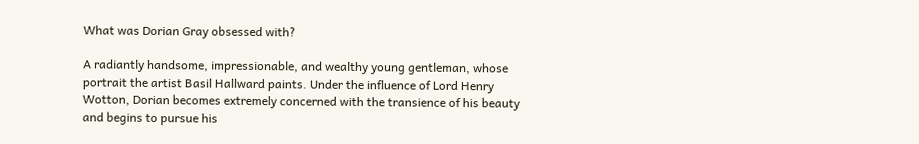What was Dorian Gray obsessed with?

A radiantly handsome, impressionable, and wealthy young gentleman, whose portrait the artist Basil Hallward paints. Under the influence of Lord Henry Wotton, Dorian becomes extremely concerned with the transience of his beauty and begins to pursue his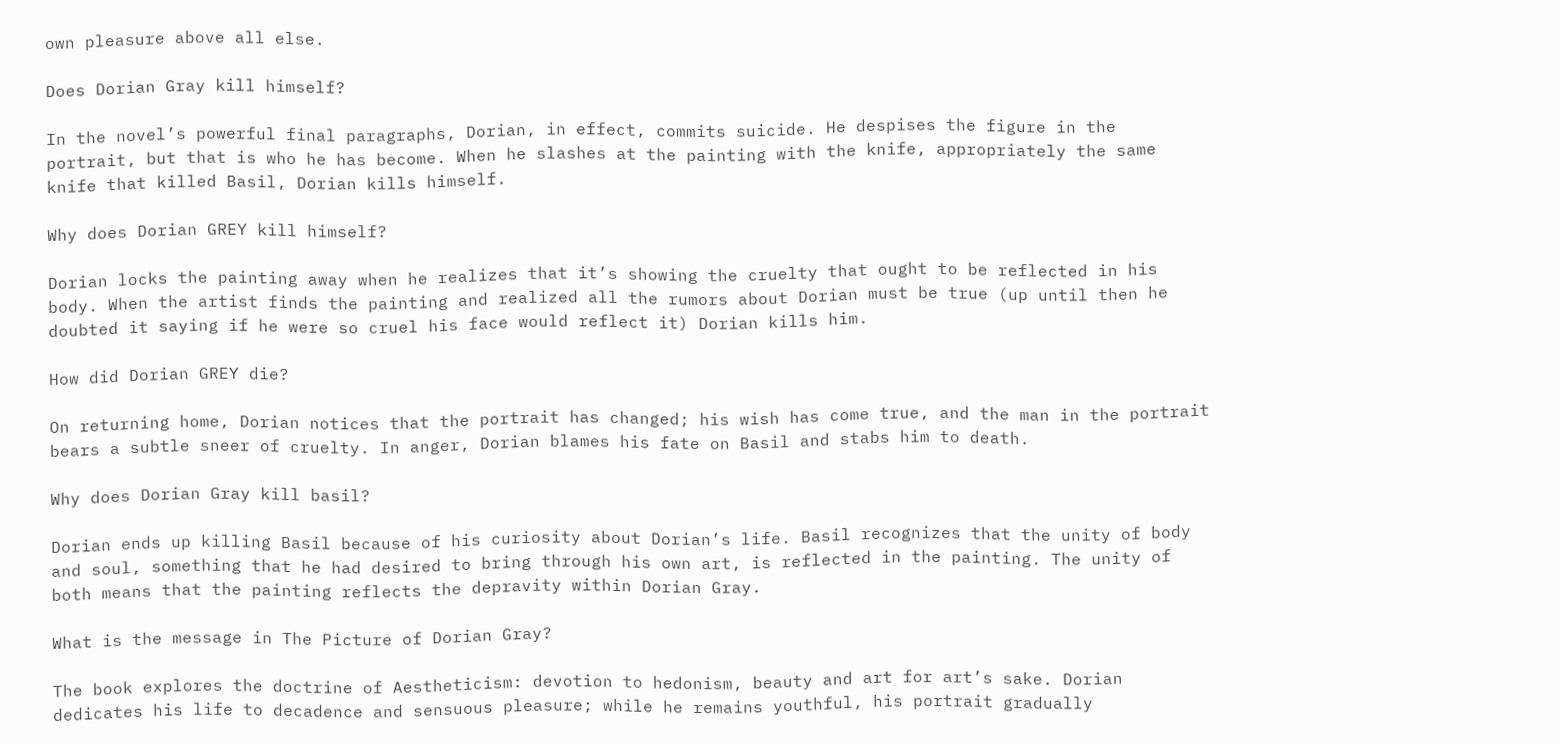own pleasure above all else.

Does Dorian Gray kill himself?

In the novel’s powerful final paragraphs, Dorian, in effect, commits suicide. He despises the figure in the portrait, but that is who he has become. When he slashes at the painting with the knife, appropriately the same knife that killed Basil, Dorian kills himself.

Why does Dorian GREY kill himself?

Dorian locks the painting away when he realizes that it’s showing the cruelty that ought to be reflected in his body. When the artist finds the painting and realized all the rumors about Dorian must be true (up until then he doubted it saying if he were so cruel his face would reflect it) Dorian kills him.

How did Dorian GREY die?

On returning home, Dorian notices that the portrait has changed; his wish has come true, and the man in the portrait bears a subtle sneer of cruelty. In anger, Dorian blames his fate on Basil and stabs him to death.

Why does Dorian Gray kill basil?

Dorian ends up killing Basil because of his curiosity about Dorian’s life. Basil recognizes that the unity of body and soul, something that he had desired to bring through his own art, is reflected in the painting. The unity of both means that the painting reflects the depravity within Dorian Gray.

What is the message in The Picture of Dorian Gray?

The book explores the doctrine of Aestheticism: devotion to hedonism, beauty and art for art’s sake. Dorian dedicates his life to decadence and sensuous pleasure; while he remains youthful, his portrait gradually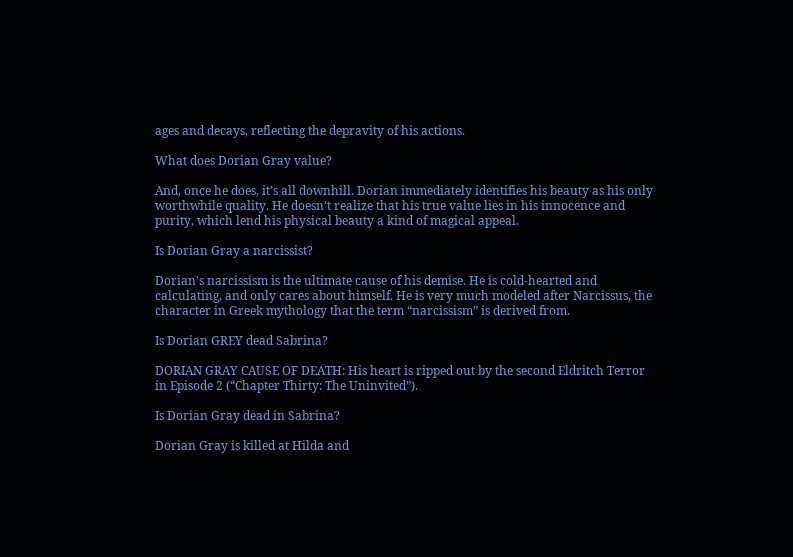ages and decays, reflecting the depravity of his actions.

What does Dorian Gray value?

And, once he does, it’s all downhill. Dorian immediately identifies his beauty as his only worthwhile quality. He doesn’t realize that his true value lies in his innocence and purity, which lend his physical beauty a kind of magical appeal.

Is Dorian Gray a narcissist?

Dorian’s narcissism is the ultimate cause of his demise. He is cold-hearted and calculating, and only cares about himself. He is very much modeled after Narcissus, the character in Greek mythology that the term “narcissism” is derived from.

Is Dorian GREY dead Sabrina?

DORIAN GRAY CAUSE OF DEATH: His heart is ripped out by the second Eldritch Terror in Episode 2 (“Chapter Thirty: The Uninvited”).

Is Dorian Gray dead in Sabrina?

Dorian Gray is killed at Hilda and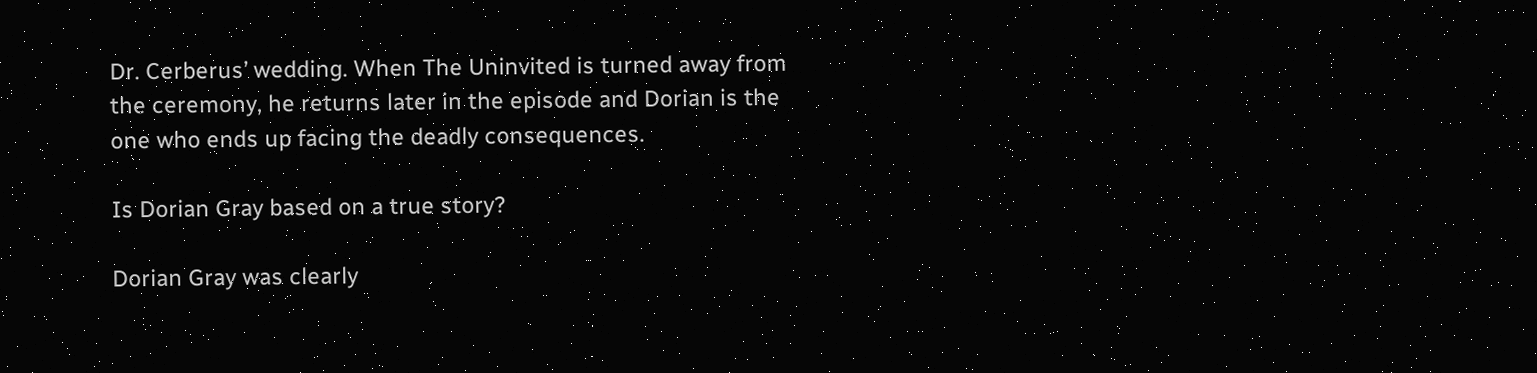Dr. Cerberus’ wedding. When The Uninvited is turned away from the ceremony, he returns later in the episode and Dorian is the one who ends up facing the deadly consequences.

Is Dorian Gray based on a true story?

Dorian Gray was clearly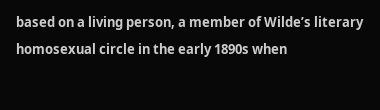based on a living person, a member of Wilde’s literary homosexual circle in the early 1890s when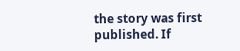the story was first published. If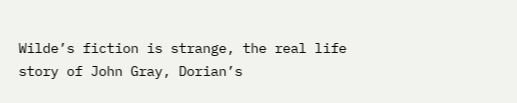Wilde’s fiction is strange, the real life story of John Gray, Dorian’s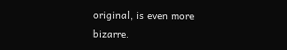original, is even more bizarre.